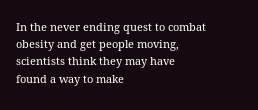In the never ending quest to combat obesity and get people moving, scientists think they may have found a way to make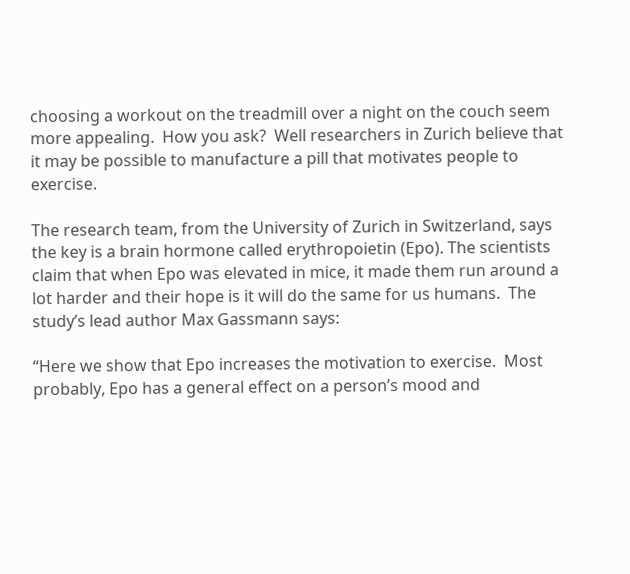choosing a workout on the treadmill over a night on the couch seem more appealing.  How you ask?  Well researchers in Zurich believe that it may be possible to manufacture a pill that motivates people to exercise.

The research team, from the University of Zurich in Switzerland, says the key is a brain hormone called erythropoietin (Epo). The scientists claim that when Epo was elevated in mice, it made them run around a lot harder and their hope is it will do the same for us humans.  The study’s lead author Max Gassmann says:

“Here we show that Epo increases the motivation to exercise.  Most probably, Epo has a general effect on a person’s mood and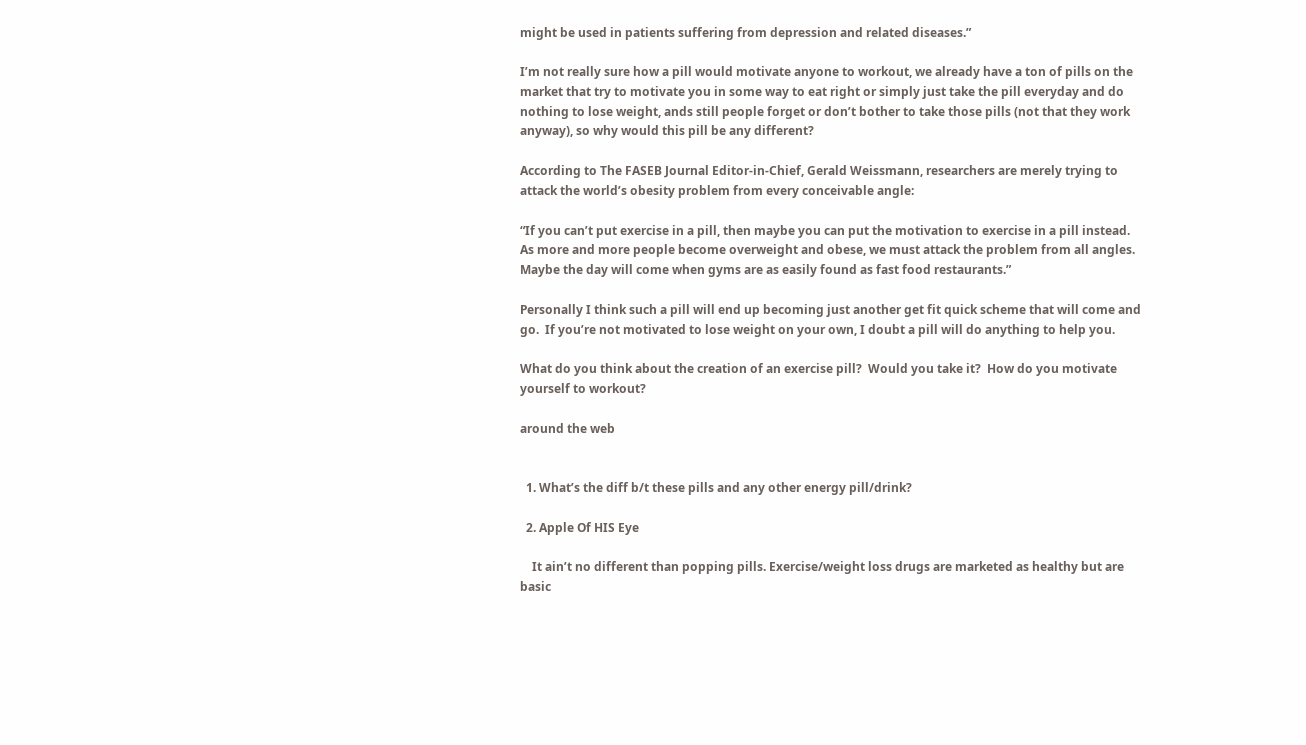might be used in patients suffering from depression and related diseases.”

I’m not really sure how a pill would motivate anyone to workout, we already have a ton of pills on the market that try to motivate you in some way to eat right or simply just take the pill everyday and do nothing to lose weight, ands still people forget or don’t bother to take those pills (not that they work anyway), so why would this pill be any different?

According to The FASEB Journal Editor-in-Chief, Gerald Weissmann, researchers are merely trying to attack the world’s obesity problem from every conceivable angle:

“If you can’t put exercise in a pill, then maybe you can put the motivation to exercise in a pill instead.  As more and more people become overweight and obese, we must attack the problem from all angles.  Maybe the day will come when gyms are as easily found as fast food restaurants.”

Personally I think such a pill will end up becoming just another get fit quick scheme that will come and go.  If you’re not motivated to lose weight on your own, I doubt a pill will do anything to help you.

What do you think about the creation of an exercise pill?  Would you take it?  How do you motivate yourself to workout?

around the web


  1. What’s the diff b/t these pills and any other energy pill/drink?

  2. Apple Of HIS Eye

    It ain’t no different than popping pills. Exercise/weight loss drugs are marketed as healthy but are basic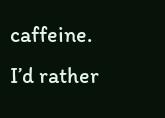caffeine. I’d rather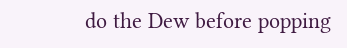do the Dew before popping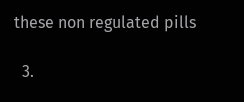these non regulated pills

  3.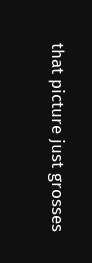that picture just grosses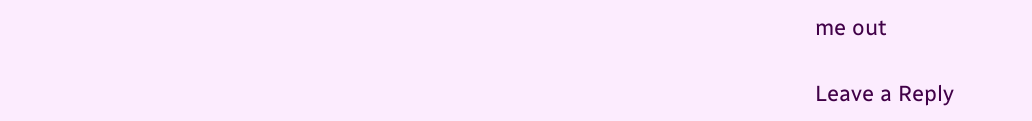me out

Leave a Reply